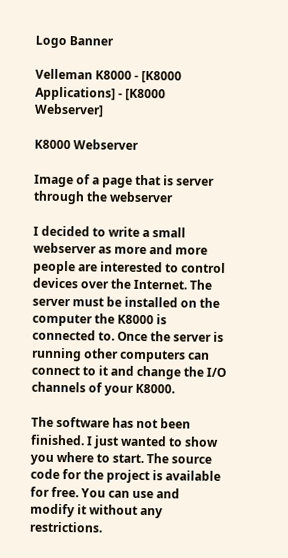Logo Banner

Velleman K8000 - [K8000 Applications] - [K8000 Webserver]

K8000 Webserver

Image of a page that is server through the webserver

I decided to write a small webserver as more and more people are interested to control devices over the Internet. The server must be installed on the computer the K8000 is connected to. Once the server is running other computers can connect to it and change the I/O channels of your K8000.

The software has not been finished. I just wanted to show you where to start. The source code for the project is available for free. You can use and modify it without any restrictions.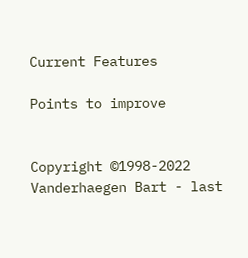Current Features

Points to improve


Copyright ©1998-2022 Vanderhaegen Bart - last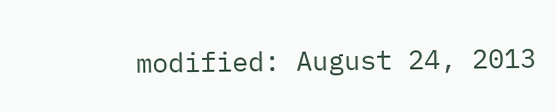modified: August 24, 2013